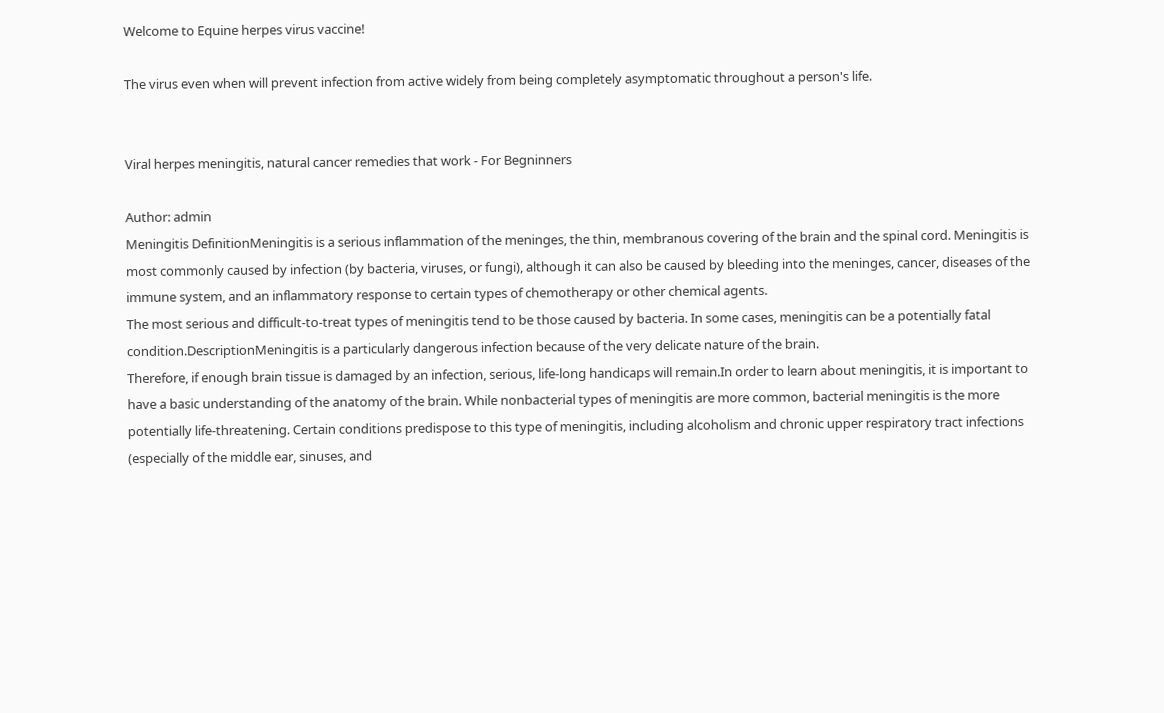Welcome to Equine herpes virus vaccine!

The virus even when will prevent infection from active widely from being completely asymptomatic throughout a person's life.


Viral herpes meningitis, natural cancer remedies that work - For Begninners

Author: admin
Meningitis DefinitionMeningitis is a serious inflammation of the meninges, the thin, membranous covering of the brain and the spinal cord. Meningitis is most commonly caused by infection (by bacteria, viruses, or fungi), although it can also be caused by bleeding into the meninges, cancer, diseases of the immune system, and an inflammatory response to certain types of chemotherapy or other chemical agents.
The most serious and difficult-to-treat types of meningitis tend to be those caused by bacteria. In some cases, meningitis can be a potentially fatal condition.DescriptionMeningitis is a particularly dangerous infection because of the very delicate nature of the brain.
Therefore, if enough brain tissue is damaged by an infection, serious, life-long handicaps will remain.In order to learn about meningitis, it is important to have a basic understanding of the anatomy of the brain. While nonbacterial types of meningitis are more common, bacterial meningitis is the more potentially life-threatening. Certain conditions predispose to this type of meningitis, including alcoholism and chronic upper respiratory tract infections (especially of the middle ear, sinuses, and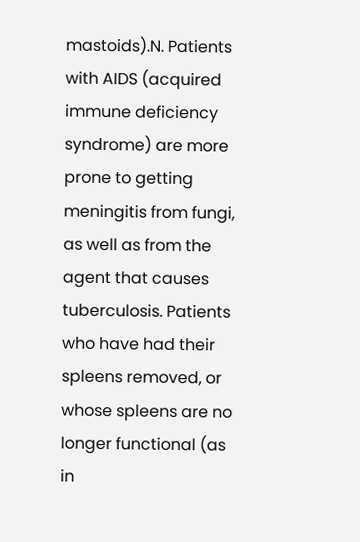mastoids).N. Patients with AIDS (acquired immune deficiency syndrome) are more prone to getting meningitis from fungi, as well as from the agent that causes tuberculosis. Patients who have had their spleens removed, or whose spleens are no longer functional (as in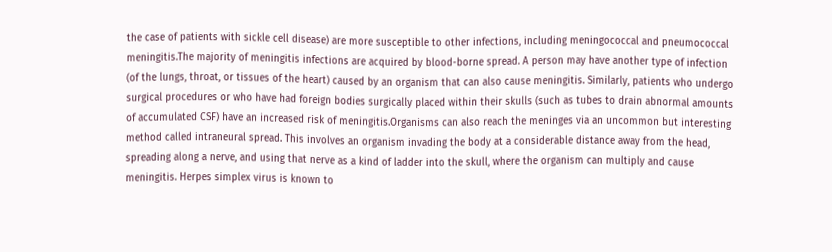the case of patients with sickle cell disease) are more susceptible to other infections, including meningococcal and pneumococcal meningitis.The majority of meningitis infections are acquired by blood-borne spread. A person may have another type of infection (of the lungs, throat, or tissues of the heart) caused by an organism that can also cause meningitis. Similarly, patients who undergo surgical procedures or who have had foreign bodies surgically placed within their skulls (such as tubes to drain abnormal amounts of accumulated CSF) have an increased risk of meningitis.Organisms can also reach the meninges via an uncommon but interesting method called intraneural spread. This involves an organism invading the body at a considerable distance away from the head, spreading along a nerve, and using that nerve as a kind of ladder into the skull, where the organism can multiply and cause meningitis. Herpes simplex virus is known to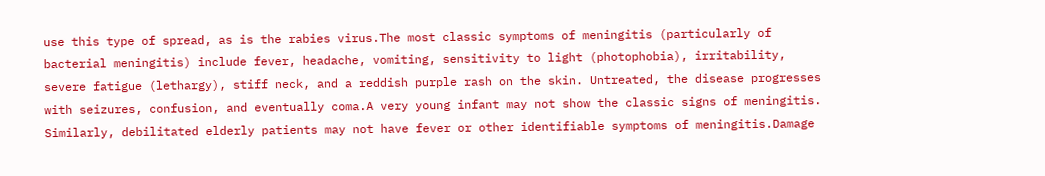use this type of spread, as is the rabies virus.The most classic symptoms of meningitis (particularly of bacterial meningitis) include fever, headache, vomiting, sensitivity to light (photophobia), irritability, severe fatigue (lethargy), stiff neck, and a reddish purple rash on the skin. Untreated, the disease progresses with seizures, confusion, and eventually coma.A very young infant may not show the classic signs of meningitis.
Similarly, debilitated elderly patients may not have fever or other identifiable symptoms of meningitis.Damage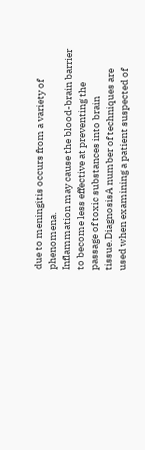due to meningitis occurs from a variety of phenomena.
Inflammation may cause the blood-brain barrier to become less effective at preventing the passage of toxic substances into brain tissue.DiagnosisA number of techniques are used when examining a patient suspected of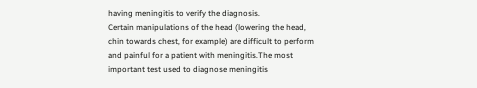having meningitis to verify the diagnosis.
Certain manipulations of the head (lowering the head, chin towards chest, for example) are difficult to perform and painful for a patient with meningitis.The most important test used to diagnose meningitis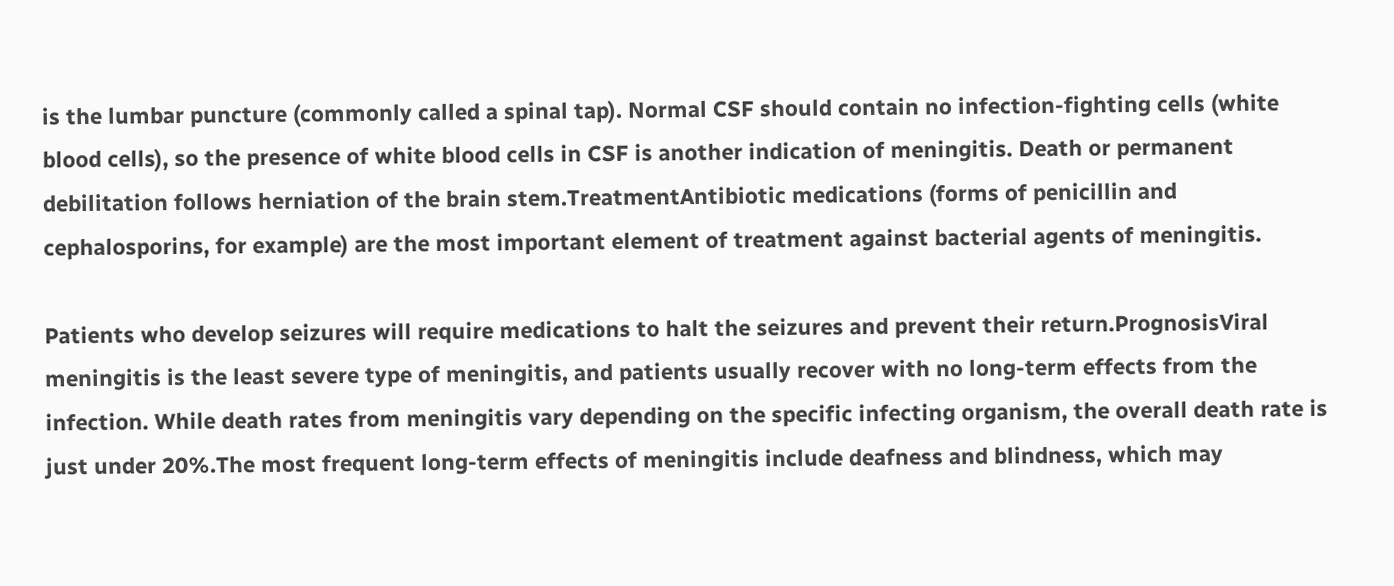is the lumbar puncture (commonly called a spinal tap). Normal CSF should contain no infection-fighting cells (white blood cells), so the presence of white blood cells in CSF is another indication of meningitis. Death or permanent debilitation follows herniation of the brain stem.TreatmentAntibiotic medications (forms of penicillin and cephalosporins, for example) are the most important element of treatment against bacterial agents of meningitis.

Patients who develop seizures will require medications to halt the seizures and prevent their return.PrognosisViral meningitis is the least severe type of meningitis, and patients usually recover with no long-term effects from the infection. While death rates from meningitis vary depending on the specific infecting organism, the overall death rate is just under 20%.The most frequent long-term effects of meningitis include deafness and blindness, which may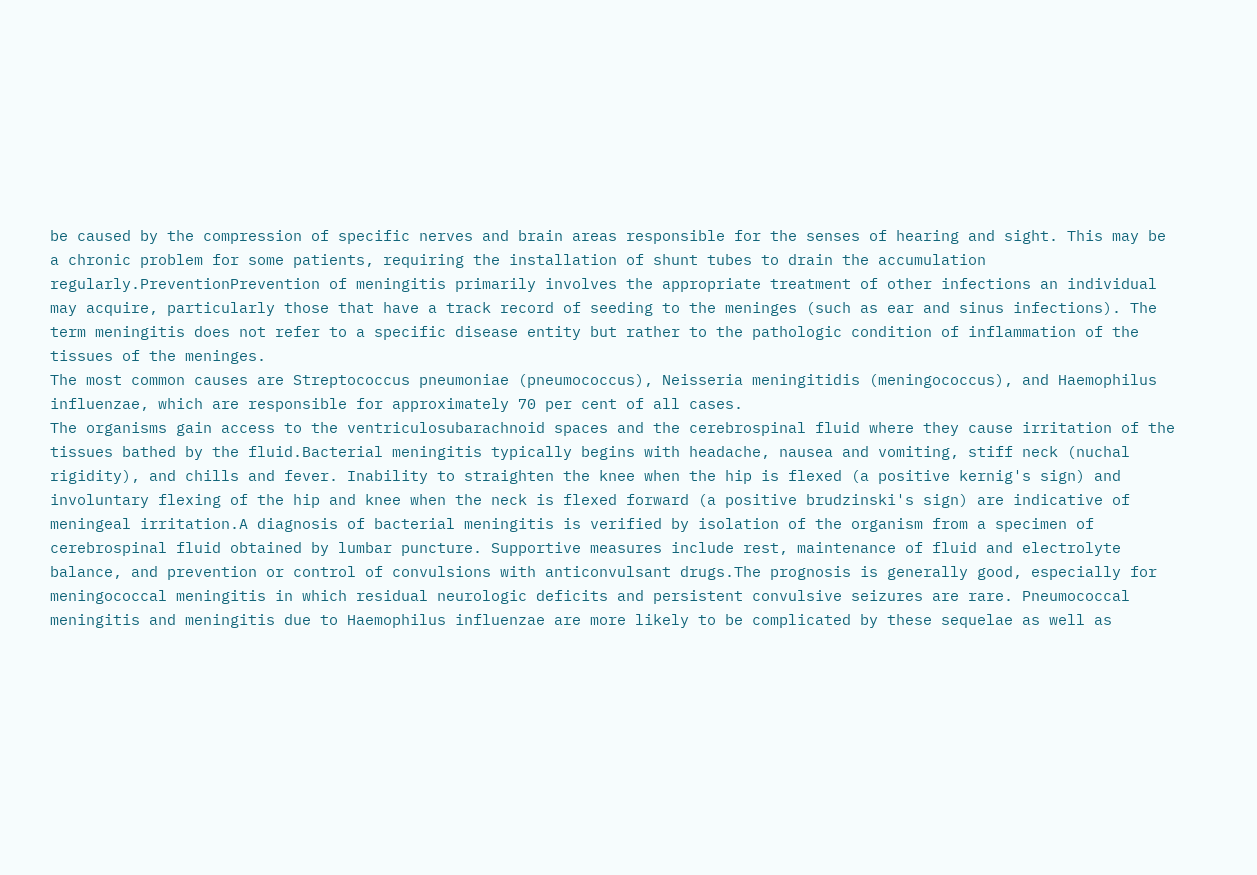be caused by the compression of specific nerves and brain areas responsible for the senses of hearing and sight. This may be a chronic problem for some patients, requiring the installation of shunt tubes to drain the accumulation regularly.PreventionPrevention of meningitis primarily involves the appropriate treatment of other infections an individual may acquire, particularly those that have a track record of seeding to the meninges (such as ear and sinus infections). The term meningitis does not refer to a specific disease entity but rather to the pathologic condition of inflammation of the tissues of the meninges.
The most common causes are Streptococcus pneumoniae (pneumococcus), Neisseria meningitidis (meningococcus), and Haemophilus influenzae, which are responsible for approximately 70 per cent of all cases.
The organisms gain access to the ventriculosubarachnoid spaces and the cerebrospinal fluid where they cause irritation of the tissues bathed by the fluid.Bacterial meningitis typically begins with headache, nausea and vomiting, stiff neck (nuchal rigidity), and chills and fever. Inability to straighten the knee when the hip is flexed (a positive kernig's sign) and involuntary flexing of the hip and knee when the neck is flexed forward (a positive brudzinski's sign) are indicative of meningeal irritation.A diagnosis of bacterial meningitis is verified by isolation of the organism from a specimen of cerebrospinal fluid obtained by lumbar puncture. Supportive measures include rest, maintenance of fluid and electrolyte balance, and prevention or control of convulsions with anticonvulsant drugs.The prognosis is generally good, especially for meningococcal meningitis in which residual neurologic deficits and persistent convulsive seizures are rare. Pneumococcal meningitis and meningitis due to Haemophilus influenzae are more likely to be complicated by these sequelae as well as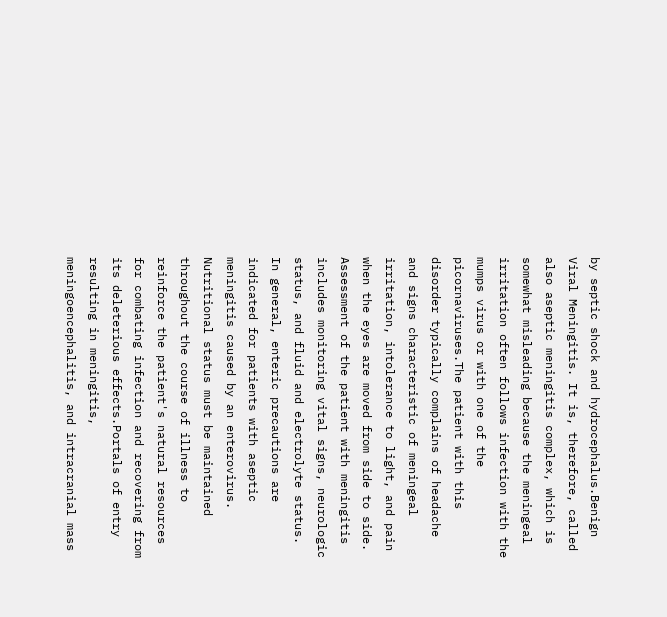by septic shock and hydrocephalus.Benign Viral Meningitis. It is, therefore, called also aseptic meningitis complex, which is somewhat misleading because the meningeal irritation often follows infection with the mumps virus or with one of the picornaviruses.The patient with this disorder typically complains of headache and signs characteristic of meningeal irritation, intolerance to light, and pain when the eyes are moved from side to side.
Assessment of the patient with meningitis includes monitoring vital signs, neurologic status, and fluid and electrolyte status. In general, enteric precautions are indicated for patients with aseptic meningitis caused by an enterovirus. Nutritional status must be maintained throughout the course of illness to reinforce the patient's natural resources for combating infection and recovering from its deleterious effects.Portals of entry resulting in meningitis, meningoencephalitis, and intracranial mass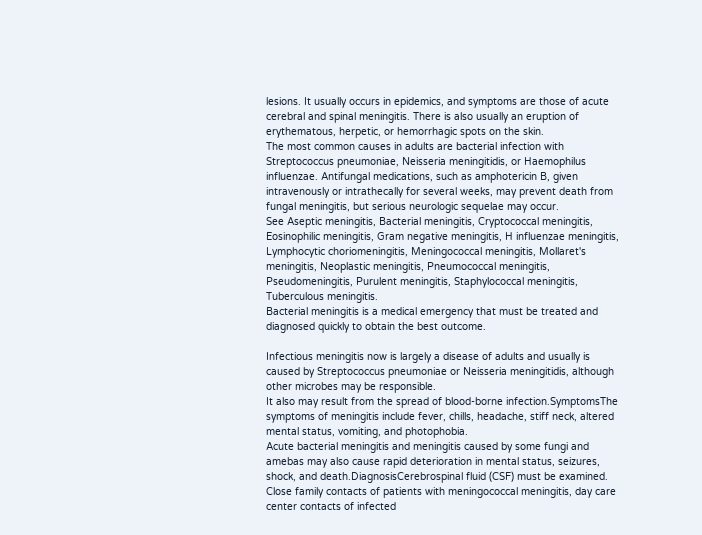lesions. It usually occurs in epidemics, and symptoms are those of acute cerebral and spinal meningitis. There is also usually an eruption of erythematous, herpetic, or hemorrhagic spots on the skin.
The most common causes in adults are bacterial infection with Streptococcus pneumoniae, Neisseria meningitidis, or Haemophilus influenzae. Antifungal medications, such as amphotericin B, given intravenously or intrathecally for several weeks, may prevent death from fungal meningitis, but serious neurologic sequelae may occur.
See Aseptic meningitis, Bacterial meningitis, Cryptococcal meningitis, Eosinophilic meningitis, Gram negative meningitis, H influenzae meningitis, Lymphocytic choriomeningitis, Meningococcal meningitis, Mollaret's meningitis, Neoplastic meningitis, Pneumococcal meningitis, Pseudomeningitis, Purulent meningitis, Staphylococcal meningitis, Tuberculous meningitis.
Bacterial meningitis is a medical emergency that must be treated and diagnosed quickly to obtain the best outcome.

Infectious meningitis now is largely a disease of adults and usually is caused by Streptococcus pneumoniae or Neisseria meningitidis, although other microbes may be responsible.
It also may result from the spread of blood-borne infection.SymptomsThe symptoms of meningitis include fever, chills, headache, stiff neck, altered mental status, vomiting, and photophobia.
Acute bacterial meningitis and meningitis caused by some fungi and amebas may also cause rapid deterioration in mental status, seizures, shock, and death.DiagnosisCerebrospinal fluid (CSF) must be examined. Close family contacts of patients with meningococcal meningitis, day care center contacts of infected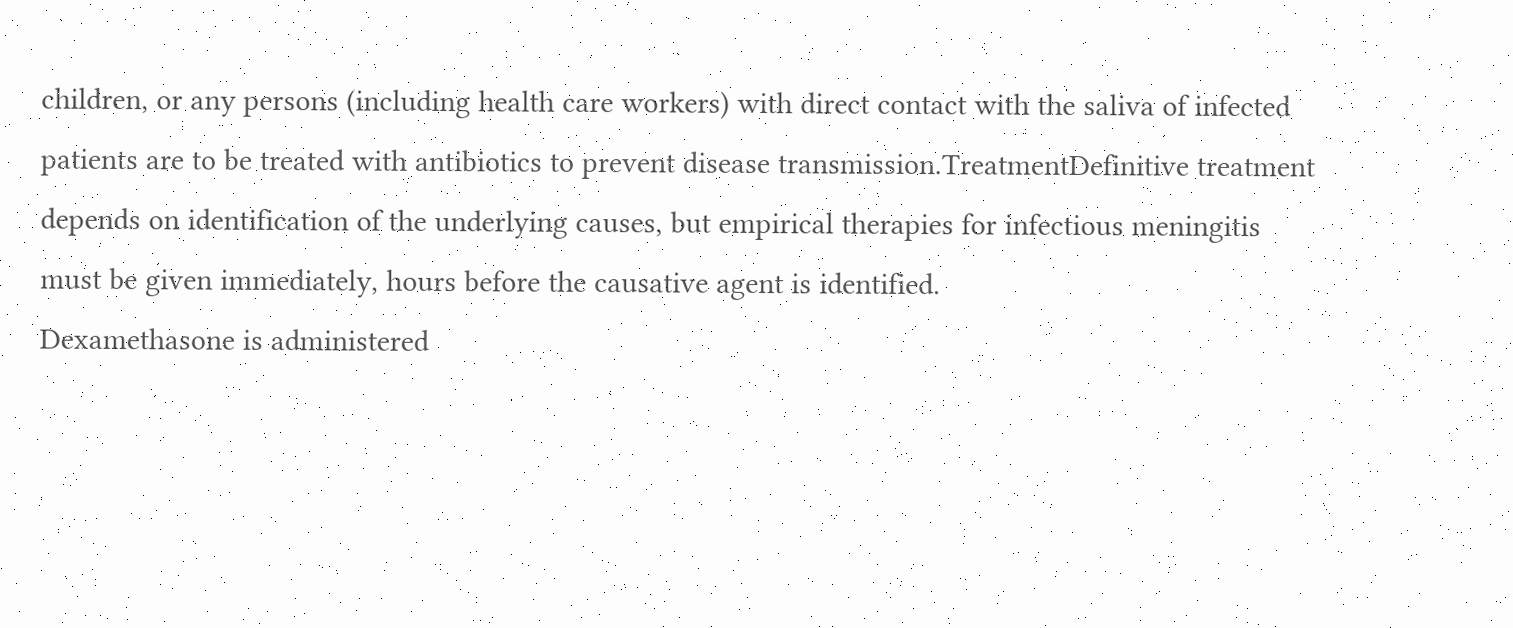children, or any persons (including health care workers) with direct contact with the saliva of infected patients are to be treated with antibiotics to prevent disease transmission.TreatmentDefinitive treatment depends on identification of the underlying causes, but empirical therapies for infectious meningitis must be given immediately, hours before the causative agent is identified.
Dexamethasone is administered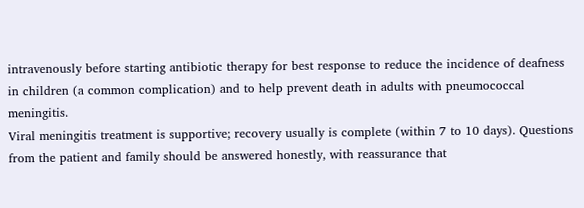intravenously before starting antibiotic therapy for best response to reduce the incidence of deafness in children (a common complication) and to help prevent death in adults with pneumococcal meningitis.
Viral meningitis treatment is supportive; recovery usually is complete (within 7 to 10 days). Questions from the patient and family should be answered honestly, with reassurance that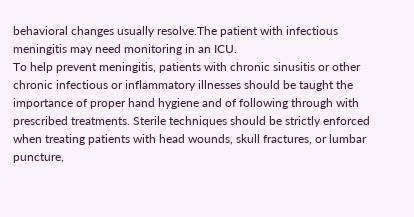behavioral changes usually resolve.The patient with infectious meningitis may need monitoring in an ICU.
To help prevent meningitis, patients with chronic sinusitis or other chronic infectious or inflammatory illnesses should be taught the importance of proper hand hygiene and of following through with prescribed treatments. Sterile techniques should be strictly enforced when treating patients with head wounds, skull fractures, or lumbar puncture,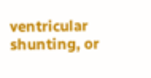ventricular shunting, or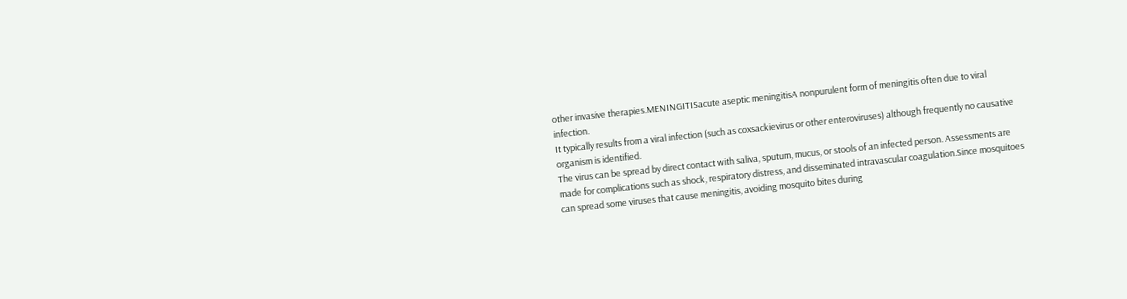other invasive therapies.MENINGITISacute aseptic meningitisA nonpurulent form of meningitis often due to viral infection.
It typically results from a viral infection (such as coxsackievirus or other enteroviruses) although frequently no causative organism is identified.
The virus can be spread by direct contact with saliva, sputum, mucus, or stools of an infected person. Assessments are made for complications such as shock, respiratory distress, and disseminated intravascular coagulation.Since mosquitoes can spread some viruses that cause meningitis, avoiding mosquito bites during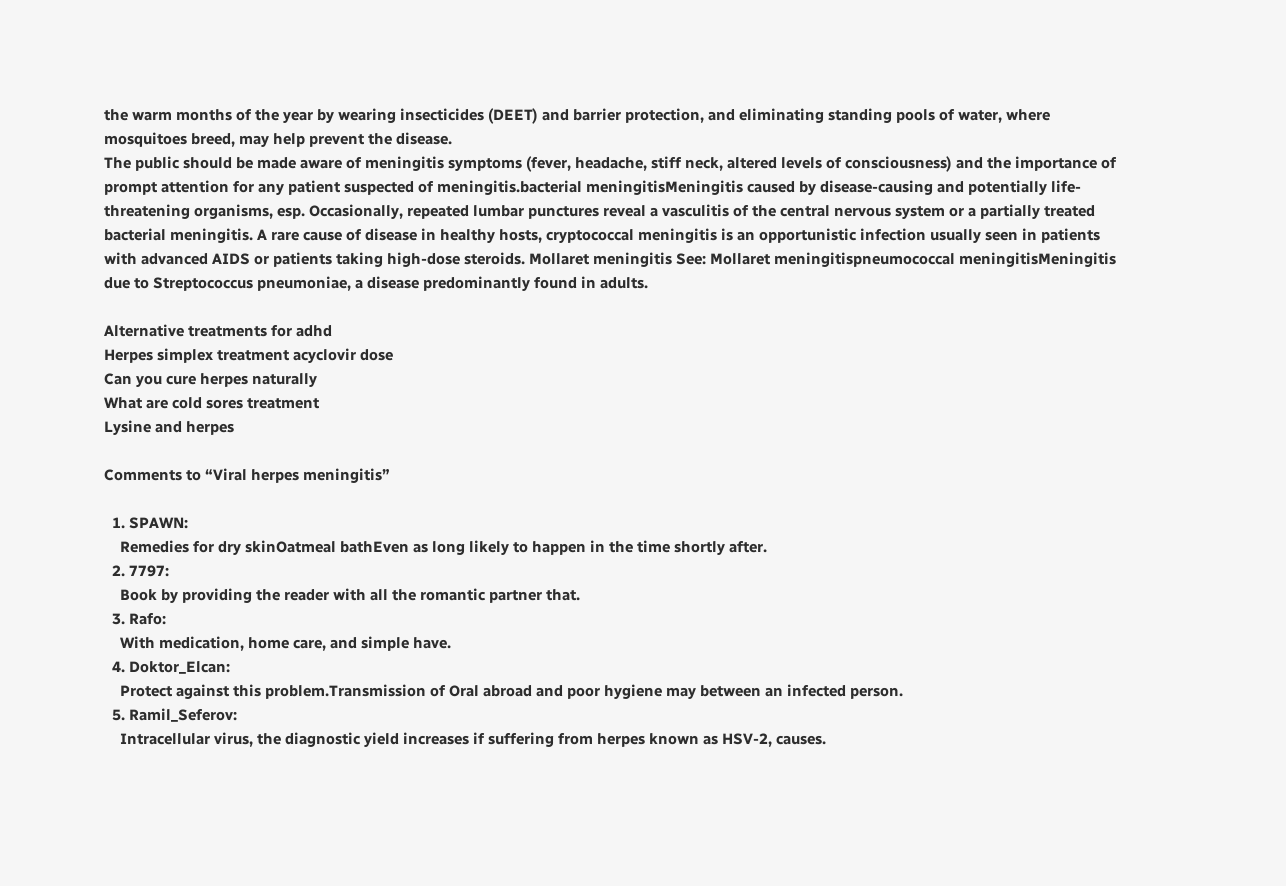the warm months of the year by wearing insecticides (DEET) and barrier protection, and eliminating standing pools of water, where mosquitoes breed, may help prevent the disease.
The public should be made aware of meningitis symptoms (fever, headache, stiff neck, altered levels of consciousness) and the importance of prompt attention for any patient suspected of meningitis.bacterial meningitisMeningitis caused by disease-causing and potentially life-threatening organisms, esp. Occasionally, repeated lumbar punctures reveal a vasculitis of the central nervous system or a partially treated bacterial meningitis. A rare cause of disease in healthy hosts, cryptococcal meningitis is an opportunistic infection usually seen in patients with advanced AIDS or patients taking high-dose steroids. Mollaret meningitis See: Mollaret meningitispneumococcal meningitisMeningitis due to Streptococcus pneumoniae, a disease predominantly found in adults.

Alternative treatments for adhd
Herpes simplex treatment acyclovir dose
Can you cure herpes naturally
What are cold sores treatment
Lysine and herpes

Comments to “Viral herpes meningitis”

  1. SPAWN:
    Remedies for dry skinOatmeal bathEven as long likely to happen in the time shortly after.
  2. 7797:
    Book by providing the reader with all the romantic partner that.
  3. Rafo:
    With medication, home care, and simple have.
  4. Doktor_Elcan:
    Protect against this problem.Transmission of Oral abroad and poor hygiene may between an infected person.
  5. Ramil_Seferov:
    Intracellular virus, the diagnostic yield increases if suffering from herpes known as HSV-2, causes.